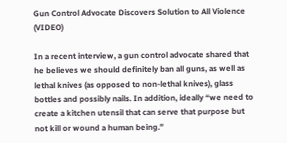Gun Control Advocate Discovers Solution to All Violence (VIDEO)

In a recent interview, a gun control advocate shared that he believes we should definitely ban all guns, as well as lethal knives (as opposed to non-lethal knives), glass bottles and possibly nails. In addition, ideally “we need to create a kitchen utensil that can serve that purpose but not kill or wound a human being.”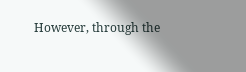However, through the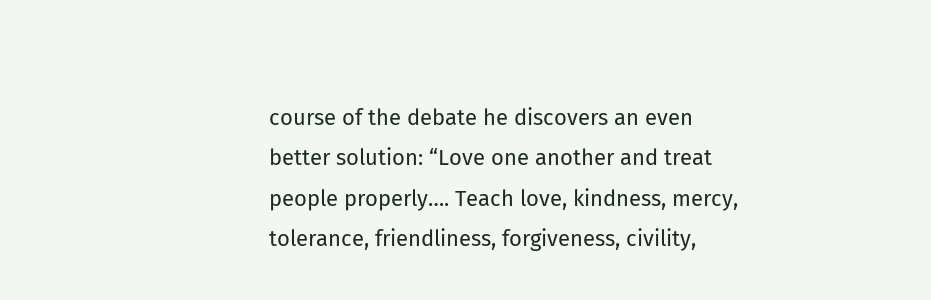course of the debate he discovers an even better solution: “Love one another and treat people properly…. Teach love, kindness, mercy, tolerance, friendliness, forgiveness, civility,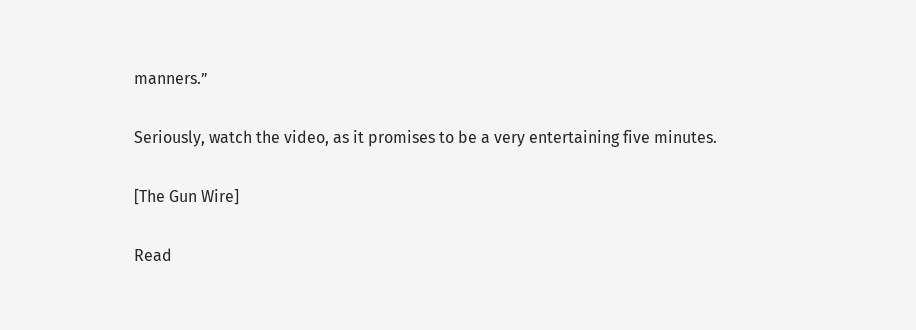manners.”

Seriously, watch the video, as it promises to be a very entertaining five minutes.

[The Gun Wire]

Read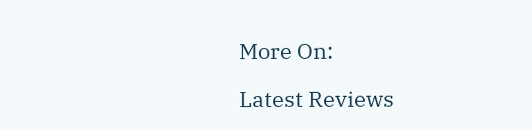More On:

Latest Reviews